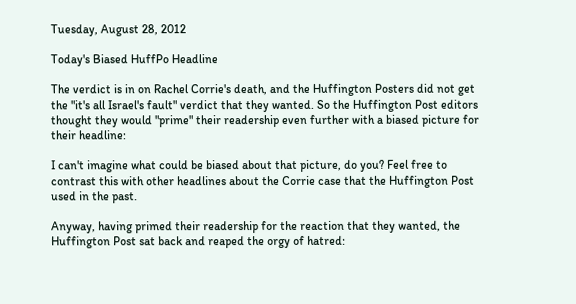Tuesday, August 28, 2012

Today's Biased HuffPo Headline

The verdict is in on Rachel Corrie's death, and the Huffington Posters did not get the "it's all Israel's fault" verdict that they wanted. So the Huffington Post editors thought they would "prime" their readership even further with a biased picture for their headline:

I can't imagine what could be biased about that picture, do you? Feel free to contrast this with other headlines about the Corrie case that the Huffington Post used in the past.

Anyway, having primed their readership for the reaction that they wanted, the Huffington Post sat back and reaped the orgy of hatred: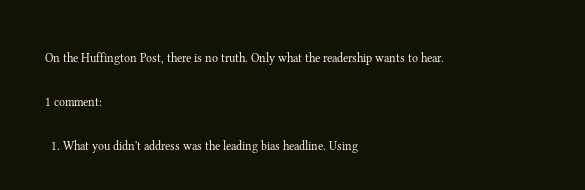On the Huffington Post, there is no truth. Only what the readership wants to hear.

1 comment:

  1. What you didn't address was the leading bias headline. Using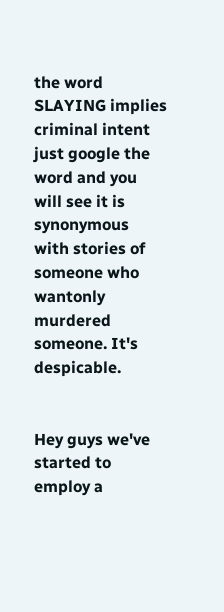the word SLAYING implies criminal intent just google the word and you will see it is synonymous with stories of someone who wantonly murdered someone. It's despicable.


Hey guys we've started to employ a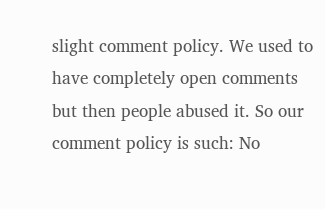slight comment policy. We used to have completely open comments but then people abused it. So our comment policy is such: No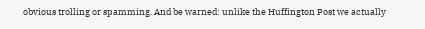obvious trolling or spamming. And be warned: unlike the Huffington Post we actually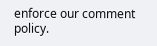enforce our comment policy.